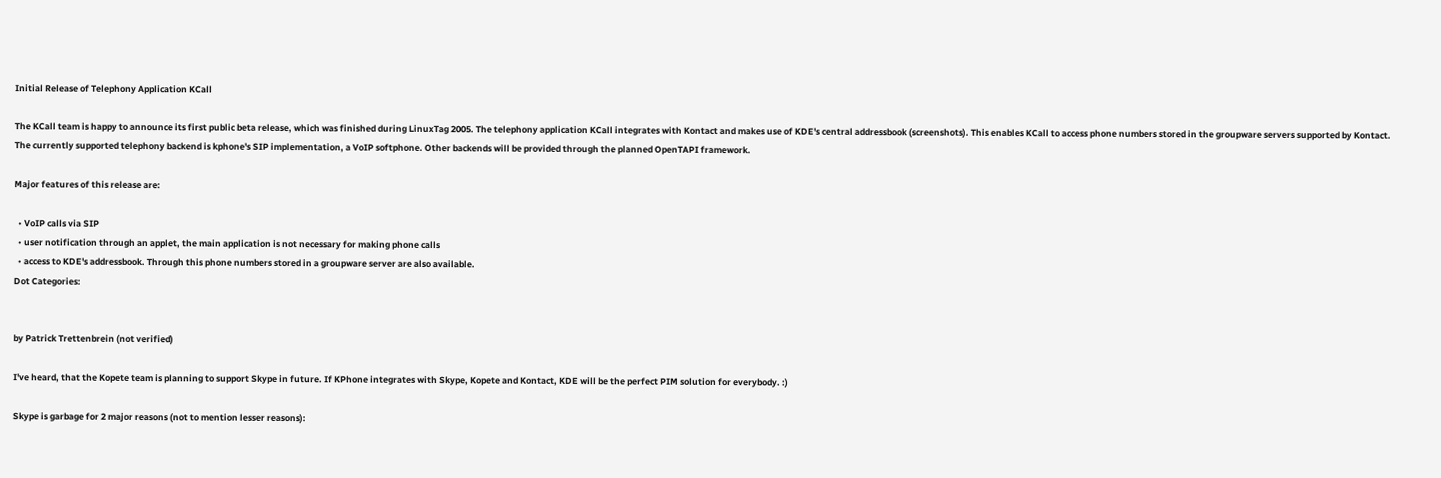Initial Release of Telephony Application KCall

The KCall team is happy to announce its first public beta release, which was finished during LinuxTag 2005. The telephony application KCall integrates with Kontact and makes use of KDE's central addressbook (screenshots). This enables KCall to access phone numbers stored in the groupware servers supported by Kontact.
The currently supported telephony backend is kphone's SIP implementation, a VoIP softphone. Other backends will be provided through the planned OpenTAPI framework.

Major features of this release are:

  • VoIP calls via SIP
  • user notification through an applet, the main application is not necessary for making phone calls
  • access to KDE's addressbook. Through this phone numbers stored in a groupware server are also available.
Dot Categories:


by Patrick Trettenbrein (not verified)

I've heard, that the Kopete team is planning to support Skype in future. If KPhone integrates with Skype, Kopete and Kontact, KDE will be the perfect PIM solution for everybody. :)

Skype is garbage for 2 major reasons (not to mention lesser reasons):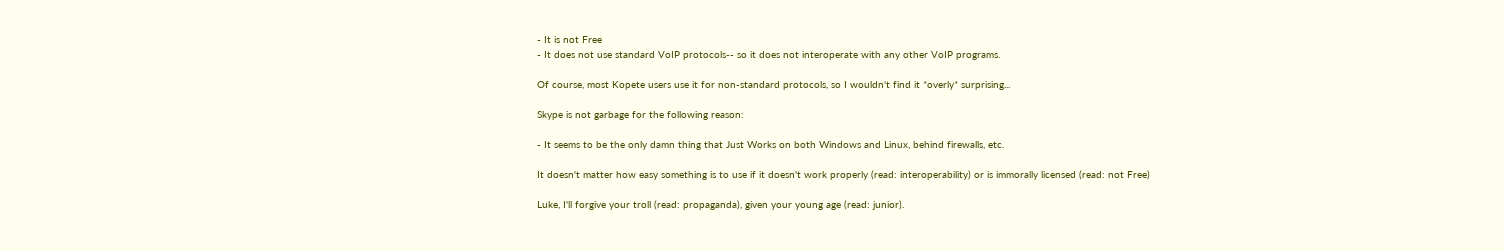- It is not Free
- It does not use standard VoIP protocols-- so it does not interoperate with any other VoIP programs.

Of course, most Kopete users use it for non-standard protocols, so I wouldn't find it *overly* surprising...

Skype is not garbage for the following reason:

- It seems to be the only damn thing that Just Works on both Windows and Linux, behind firewalls, etc.

It doesn't matter how easy something is to use if it doesn't work properly (read: interoperability) or is immorally licensed (read: not Free)

Luke, I'll forgive your troll (read: propaganda), given your young age (read: junior).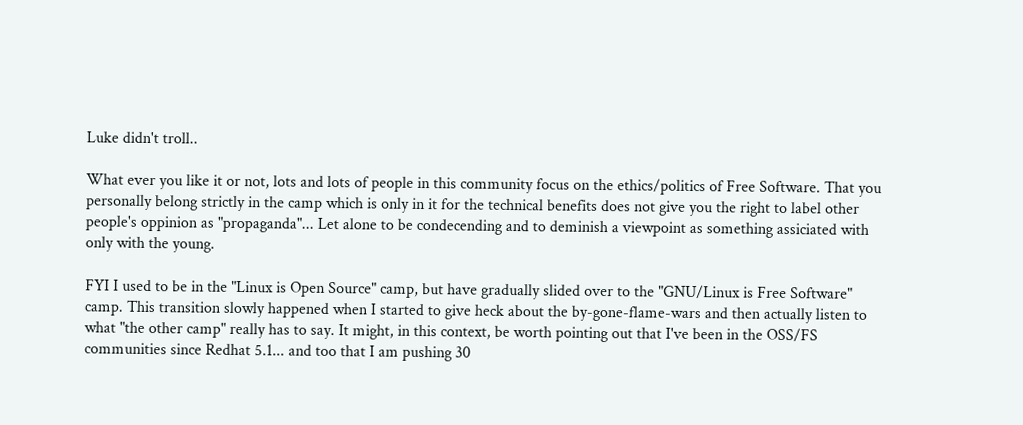Luke didn't troll..

What ever you like it or not, lots and lots of people in this community focus on the ethics/politics of Free Software. That you personally belong strictly in the camp which is only in it for the technical benefits does not give you the right to label other people's oppinion as "propaganda"... Let alone to be condecending and to deminish a viewpoint as something assiciated with only with the young.

FYI I used to be in the "Linux is Open Source" camp, but have gradually slided over to the "GNU/Linux is Free Software" camp. This transition slowly happened when I started to give heck about the by-gone-flame-wars and then actually listen to what "the other camp" really has to say. It might, in this context, be worth pointing out that I've been in the OSS/FS communities since Redhat 5.1... and too that I am pushing 30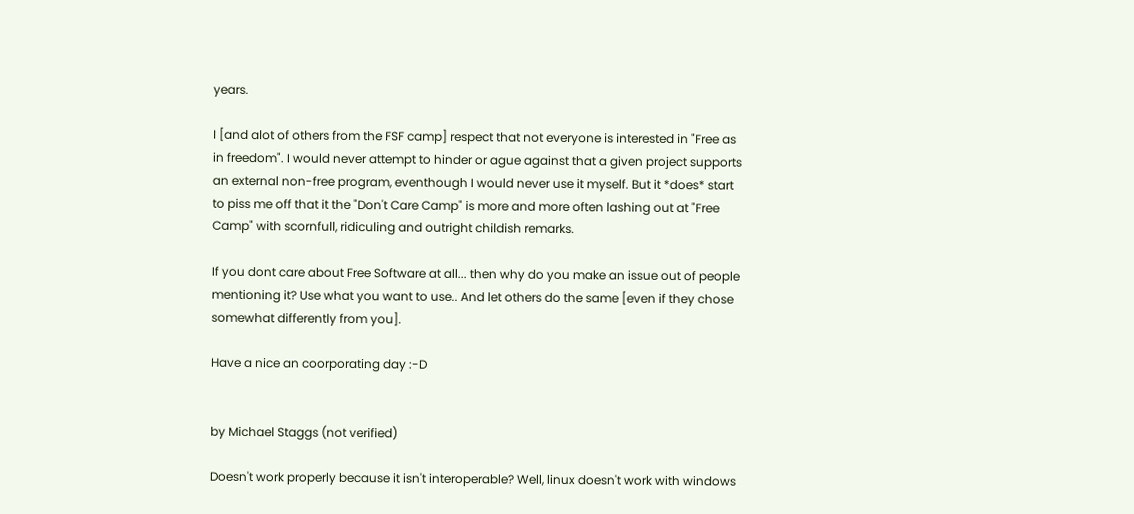years.

I [and alot of others from the FSF camp] respect that not everyone is interested in "Free as in freedom". I would never attempt to hinder or ague against that a given project supports an external non-free program, eventhough I would never use it myself. But it *does* start to piss me off that it the "Don't Care Camp" is more and more often lashing out at "Free Camp" with scornfull, ridiculing and outright childish remarks.

If you dont care about Free Software at all... then why do you make an issue out of people mentioning it? Use what you want to use.. And let others do the same [even if they chose somewhat differently from you].

Have a nice an coorporating day :-D


by Michael Staggs (not verified)

Doesn't work properly because it isn't interoperable? Well, linux doesn't work with windows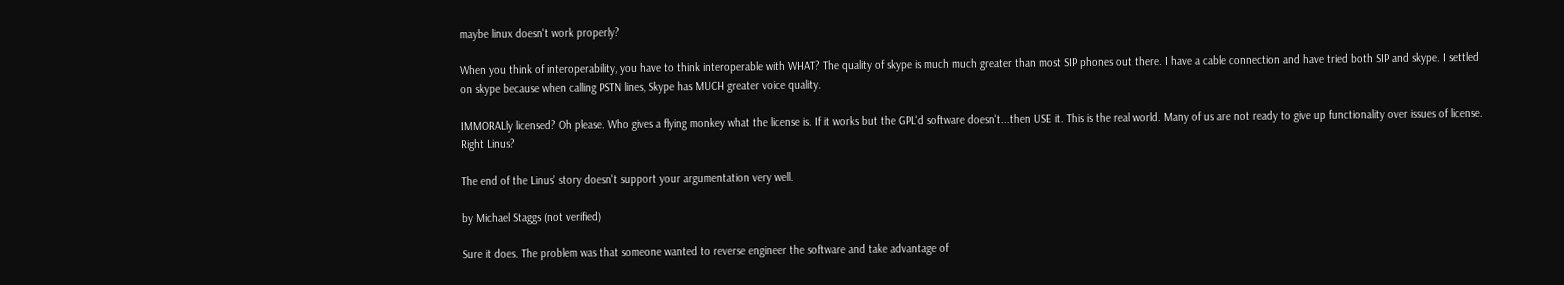maybe linux doesn't work properly?

When you think of interoperability, you have to think interoperable with WHAT? The quality of skype is much much greater than most SIP phones out there. I have a cable connection and have tried both SIP and skype. I settled on skype because when calling PSTN lines, Skype has MUCH greater voice quality.

IMMORALly licensed? Oh please. Who gives a flying monkey what the license is. If it works but the GPL'd software doesn't...then USE it. This is the real world. Many of us are not ready to give up functionality over issues of license. Right Linus?

The end of the Linus' story doesn't support your argumentation very well.

by Michael Staggs (not verified)

Sure it does. The problem was that someone wanted to reverse engineer the software and take advantage of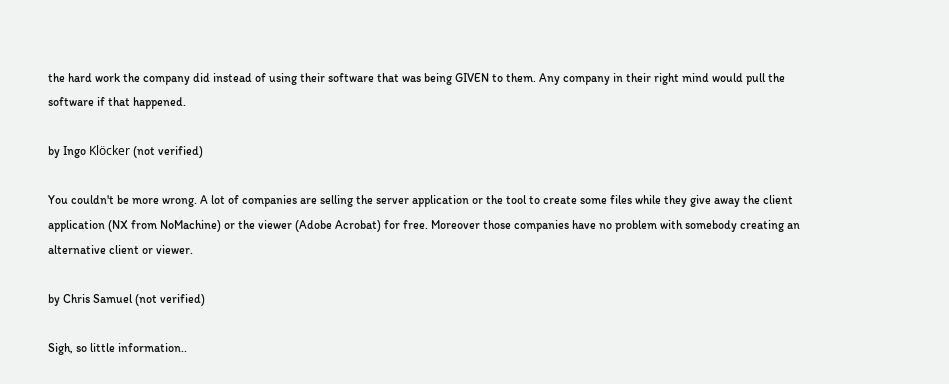the hard work the company did instead of using their software that was being GIVEN to them. Any company in their right mind would pull the software if that happened.

by Ingo Klöcker (not verified)

You couldn't be more wrong. A lot of companies are selling the server application or the tool to create some files while they give away the client application (NX from NoMachine) or the viewer (Adobe Acrobat) for free. Moreover those companies have no problem with somebody creating an alternative client or viewer.

by Chris Samuel (not verified)

Sigh, so little information..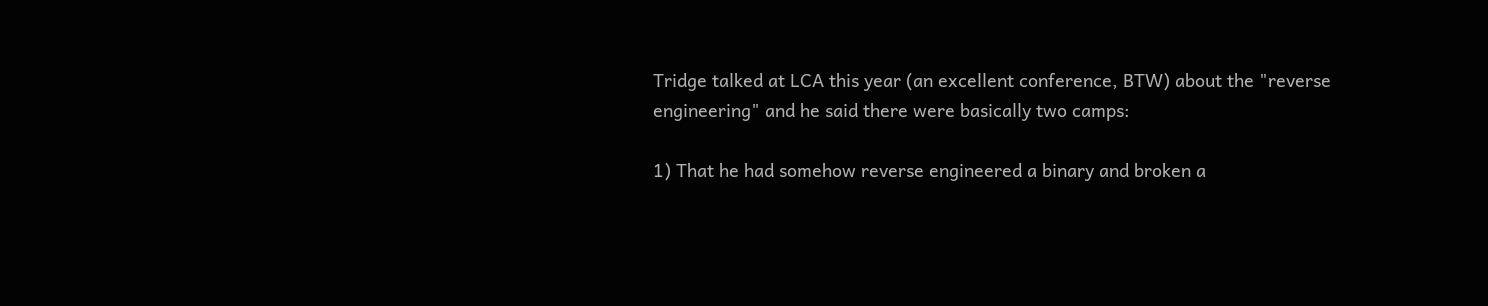Tridge talked at LCA this year (an excellent conference, BTW) about the "reverse engineering" and he said there were basically two camps:

1) That he had somehow reverse engineered a binary and broken a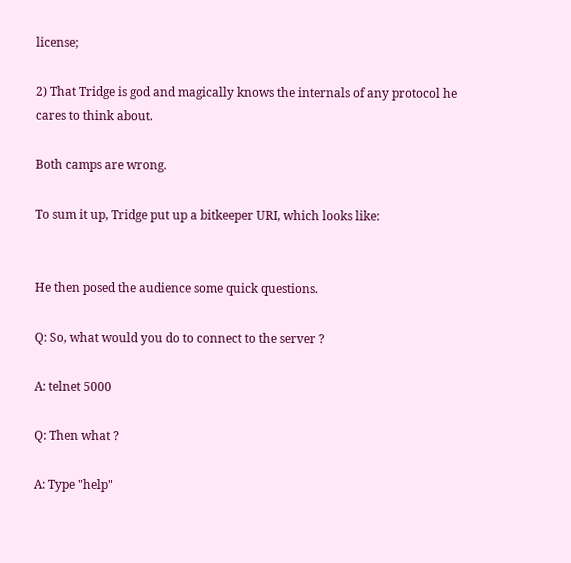license;

2) That Tridge is god and magically knows the internals of any protocol he cares to think about.

Both camps are wrong.

To sum it up, Tridge put up a bitkeeper URI, which looks like:


He then posed the audience some quick questions.

Q: So, what would you do to connect to the server ?

A: telnet 5000

Q: Then what ?

A: Type "help"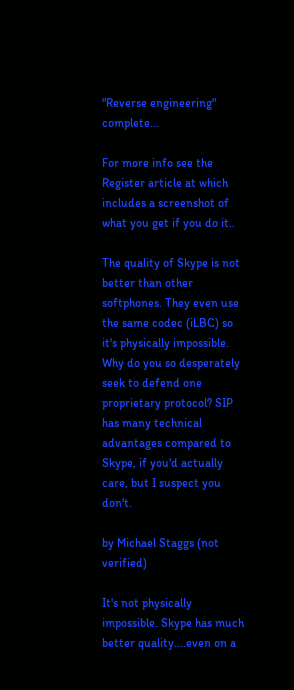"Reverse engineering" complete...

For more info see the Register article at which includes a screenshot of what you get if you do it..

The quality of Skype is not better than other softphones. They even use the same codec (iLBC) so it's physically impossible. Why do you so desperately seek to defend one proprietary protocol? SIP has many technical advantages compared to Skype, if you'd actually care, but I suspect you don't.

by Michael Staggs (not verified)

It's not physically impossible. Skype has much better quality....even on a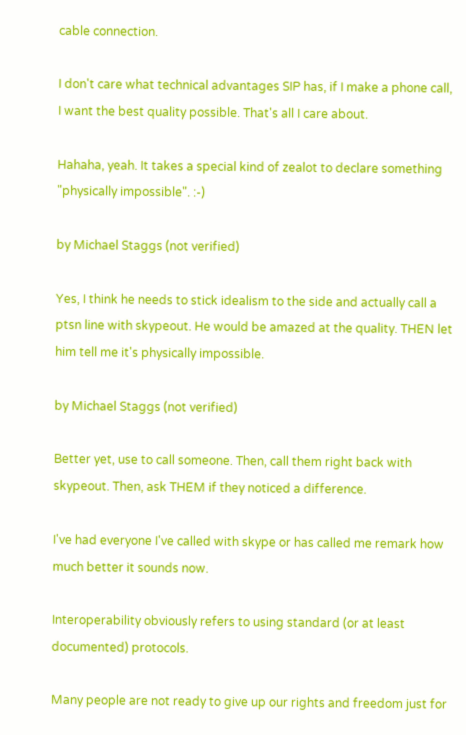cable connection.

I don't care what technical advantages SIP has, if I make a phone call, I want the best quality possible. That's all I care about.

Hahaha, yeah. It takes a special kind of zealot to declare something "physically impossible". :-)

by Michael Staggs (not verified)

Yes, I think he needs to stick idealism to the side and actually call a ptsn line with skypeout. He would be amazed at the quality. THEN let him tell me it's physically impossible.

by Michael Staggs (not verified)

Better yet, use to call someone. Then, call them right back with skypeout. Then, ask THEM if they noticed a difference.

I've had everyone I've called with skype or has called me remark how much better it sounds now.

Interoperability obviously refers to using standard (or at least documented) protocols.

Many people are not ready to give up our rights and freedom just for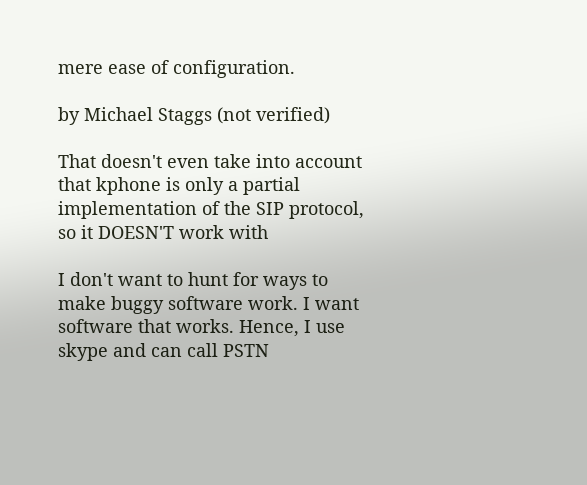mere ease of configuration.

by Michael Staggs (not verified)

That doesn't even take into account that kphone is only a partial implementation of the SIP protocol, so it DOESN'T work with

I don't want to hunt for ways to make buggy software work. I want software that works. Hence, I use skype and can call PSTN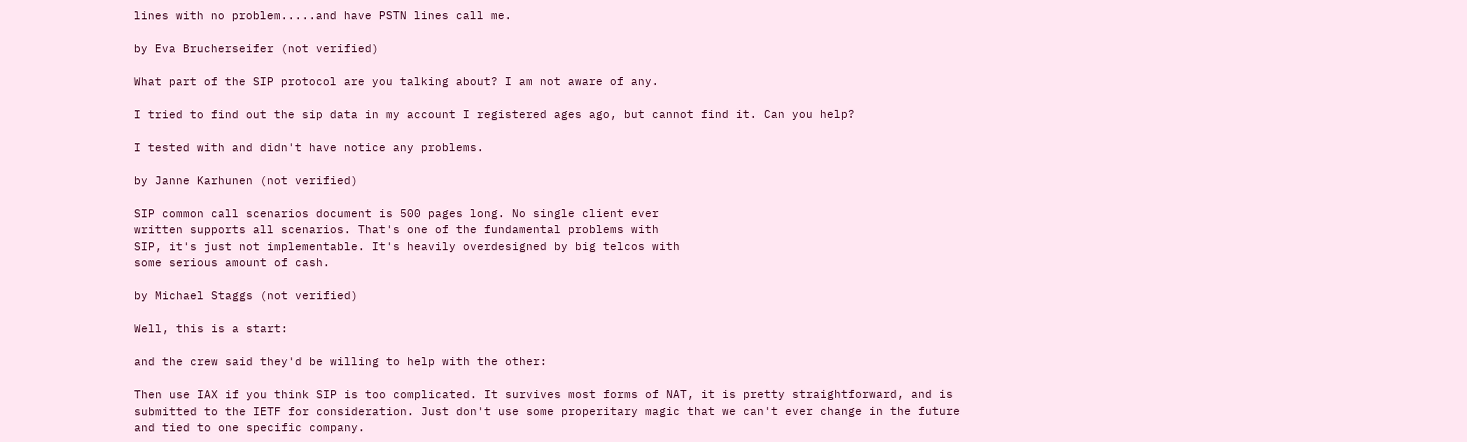lines with no problem.....and have PSTN lines call me.

by Eva Brucherseifer (not verified)

What part of the SIP protocol are you talking about? I am not aware of any.

I tried to find out the sip data in my account I registered ages ago, but cannot find it. Can you help?

I tested with and didn't have notice any problems.

by Janne Karhunen (not verified)

SIP common call scenarios document is 500 pages long. No single client ever
written supports all scenarios. That's one of the fundamental problems with
SIP, it's just not implementable. It's heavily overdesigned by big telcos with
some serious amount of cash.

by Michael Staggs (not verified)

Well, this is a start:

and the crew said they'd be willing to help with the other:

Then use IAX if you think SIP is too complicated. It survives most forms of NAT, it is pretty straightforward, and is submitted to the IETF for consideration. Just don't use some properitary magic that we can't ever change in the future and tied to one specific company.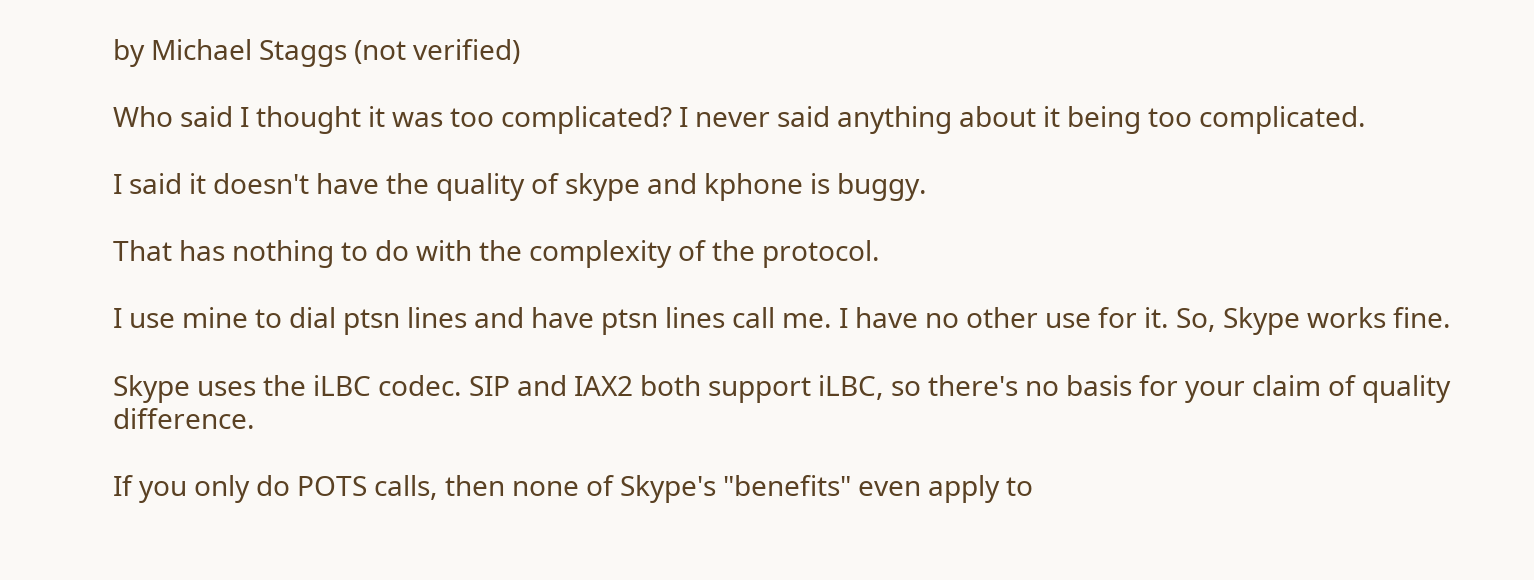by Michael Staggs (not verified)

Who said I thought it was too complicated? I never said anything about it being too complicated.

I said it doesn't have the quality of skype and kphone is buggy.

That has nothing to do with the complexity of the protocol.

I use mine to dial ptsn lines and have ptsn lines call me. I have no other use for it. So, Skype works fine.

Skype uses the iLBC codec. SIP and IAX2 both support iLBC, so there's no basis for your claim of quality difference.

If you only do POTS calls, then none of Skype's "benefits" even apply to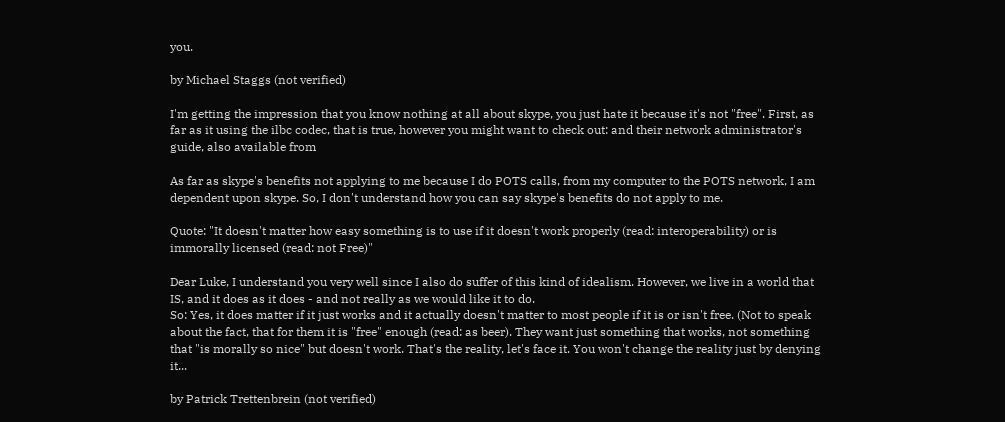you.

by Michael Staggs (not verified)

I'm getting the impression that you know nothing at all about skype, you just hate it because it's not "free". First, as far as it using the ilbc codec, that is true, however you might want to check out: and their network administrator's guide, also available from

As far as skype's benefits not applying to me because I do POTS calls, from my computer to the POTS network, I am dependent upon skype. So, I don't understand how you can say skype's benefits do not apply to me.

Quote: "It doesn't matter how easy something is to use if it doesn't work properly (read: interoperability) or is immorally licensed (read: not Free)"

Dear Luke, I understand you very well since I also do suffer of this kind of idealism. However, we live in a world that IS, and it does as it does - and not really as we would like it to do.
So: Yes, it does matter if it just works and it actually doesn't matter to most people if it is or isn't free. (Not to speak about the fact, that for them it is "free" enough (read: as beer). They want just something that works, not something that "is morally so nice" but doesn't work. That's the reality, let's face it. You won't change the reality just by denying it...

by Patrick Trettenbrein (not verified)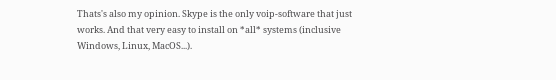Thats's also my opinion. Skype is the only voip-software that just works. And that very easy to install on *all* systems (inclusive Windows, Linux, MacOS...).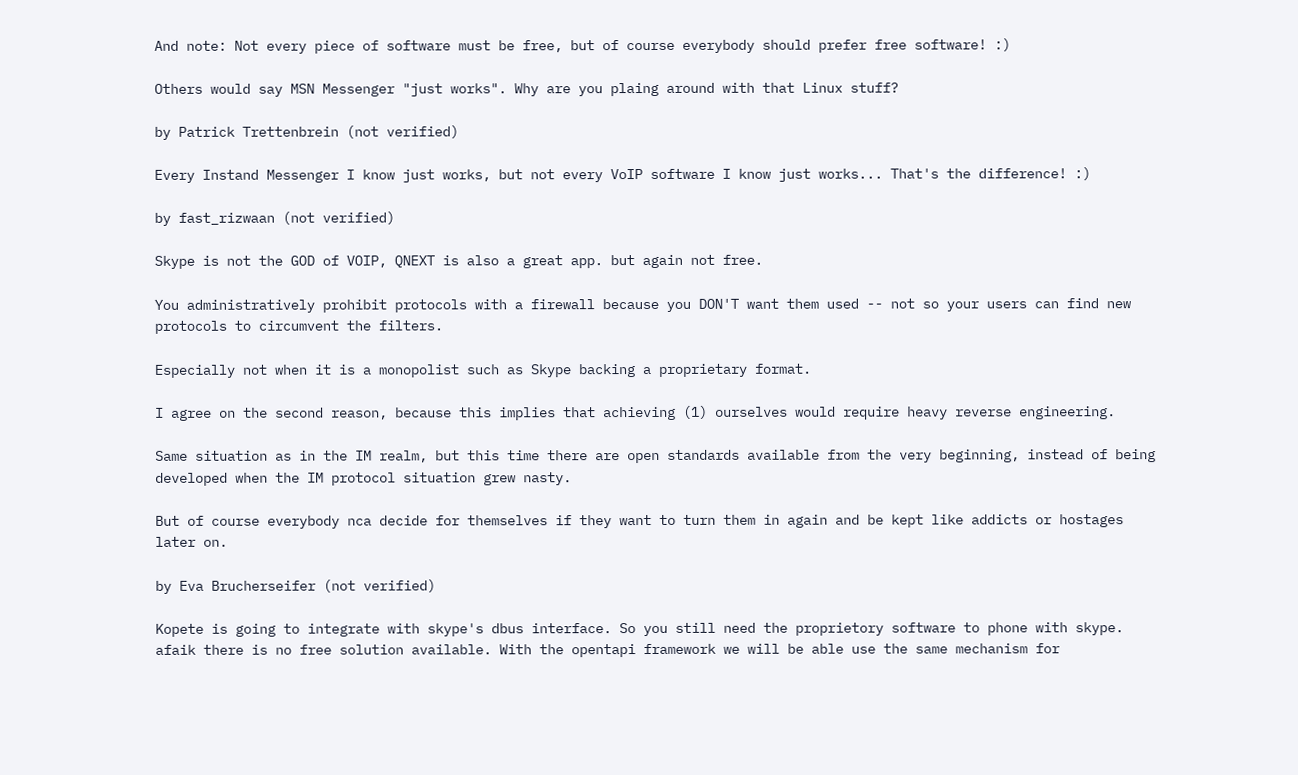And note: Not every piece of software must be free, but of course everybody should prefer free software! :)

Others would say MSN Messenger "just works". Why are you plaing around with that Linux stuff?

by Patrick Trettenbrein (not verified)

Every Instand Messenger I know just works, but not every VoIP software I know just works... That's the difference! :)

by fast_rizwaan (not verified)

Skype is not the GOD of VOIP, QNEXT is also a great app. but again not free.

You administratively prohibit protocols with a firewall because you DON'T want them used -- not so your users can find new protocols to circumvent the filters.

Especially not when it is a monopolist such as Skype backing a proprietary format.

I agree on the second reason, because this implies that achieving (1) ourselves would require heavy reverse engineering.

Same situation as in the IM realm, but this time there are open standards available from the very beginning, instead of being developed when the IM protocol situation grew nasty.

But of course everybody nca decide for themselves if they want to turn them in again and be kept like addicts or hostages later on.

by Eva Brucherseifer (not verified)

Kopete is going to integrate with skype's dbus interface. So you still need the proprietory software to phone with skype. afaik there is no free solution available. With the opentapi framework we will be able use the same mechanism for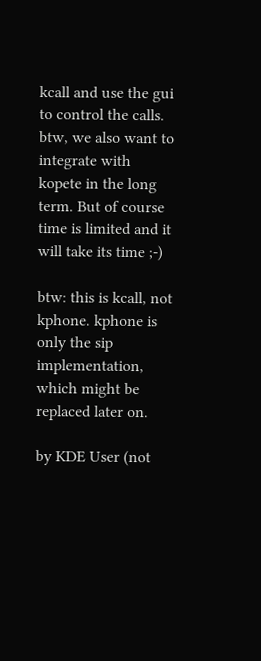kcall and use the gui to control the calls.
btw, we also want to integrate with kopete in the long term. But of course time is limited and it will take its time ;-)

btw: this is kcall, not kphone. kphone is only the sip implementation, which might be replaced later on.

by KDE User (not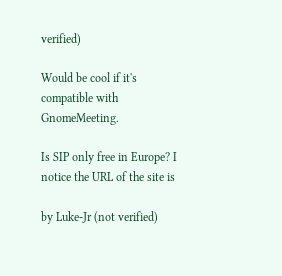verified)

Would be cool if it's compatible with GnomeMeeting.

Is SIP only free in Europe? I notice the URL of the site is

by Luke-Jr (not verified)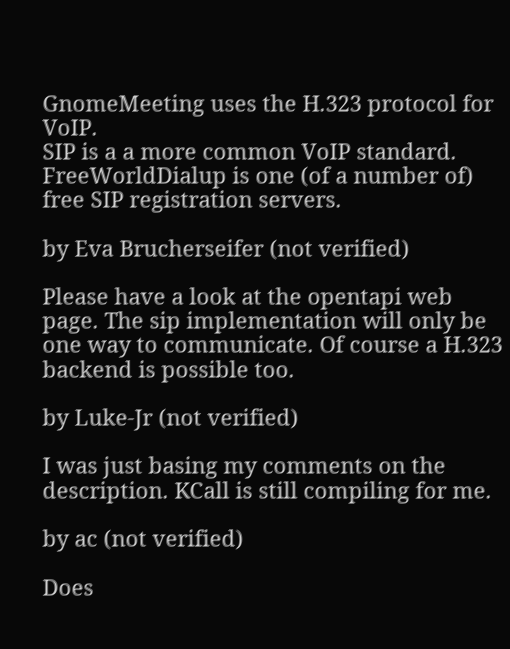GnomeMeeting uses the H.323 protocol for VoIP.
SIP is a a more common VoIP standard. FreeWorldDialup is one (of a number of) free SIP registration servers.

by Eva Brucherseifer (not verified)

Please have a look at the opentapi web page. The sip implementation will only be one way to communicate. Of course a H.323 backend is possible too.

by Luke-Jr (not verified)

I was just basing my comments on the description. KCall is still compiling for me.

by ac (not verified)

Does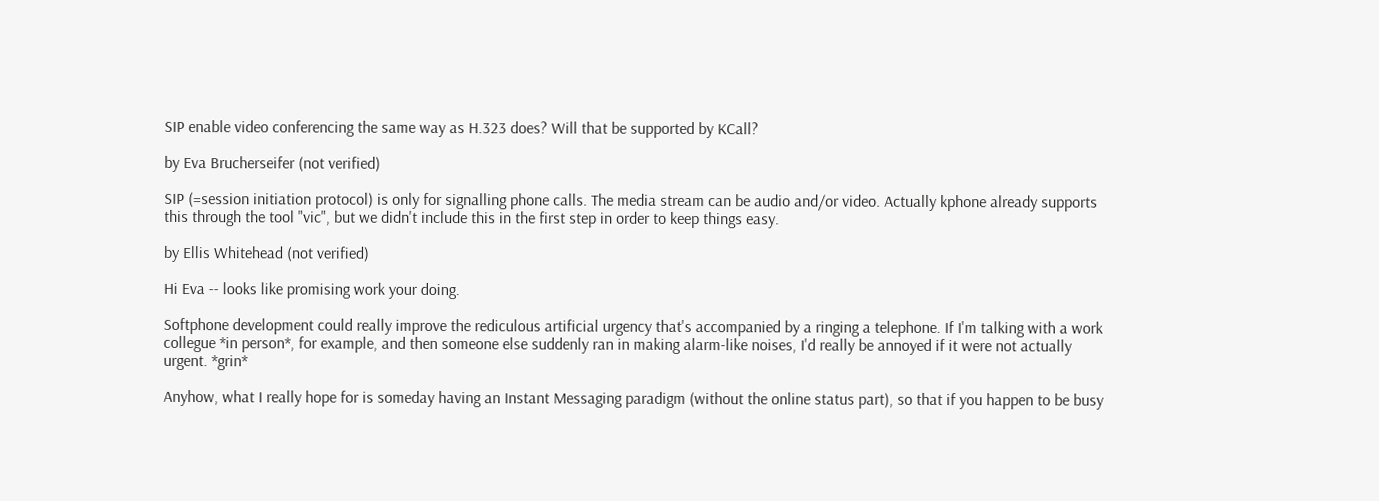SIP enable video conferencing the same way as H.323 does? Will that be supported by KCall?

by Eva Brucherseifer (not verified)

SIP (=session initiation protocol) is only for signalling phone calls. The media stream can be audio and/or video. Actually kphone already supports this through the tool "vic", but we didn't include this in the first step in order to keep things easy.

by Ellis Whitehead (not verified)

Hi Eva -- looks like promising work your doing.

Softphone development could really improve the rediculous artificial urgency that's accompanied by a ringing a telephone. If I'm talking with a work collegue *in person*, for example, and then someone else suddenly ran in making alarm-like noises, I'd really be annoyed if it were not actually urgent. *grin*

Anyhow, what I really hope for is someday having an Instant Messaging paradigm (without the online status part), so that if you happen to be busy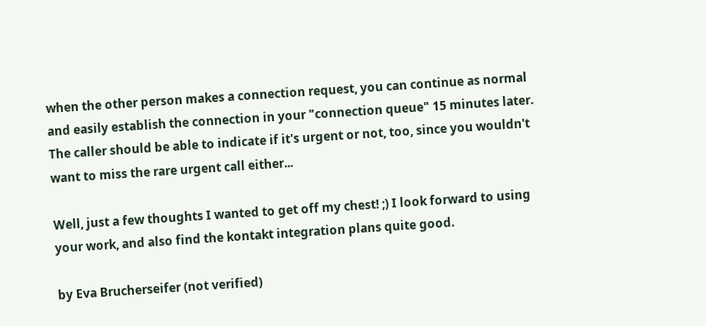when the other person makes a connection request, you can continue as normal and easily establish the connection in your "connection queue" 15 minutes later. The caller should be able to indicate if it's urgent or not, too, since you wouldn't want to miss the rare urgent call either...

Well, just a few thoughts I wanted to get off my chest! ;) I look forward to using your work, and also find the kontakt integration plans quite good.

by Eva Brucherseifer (not verified)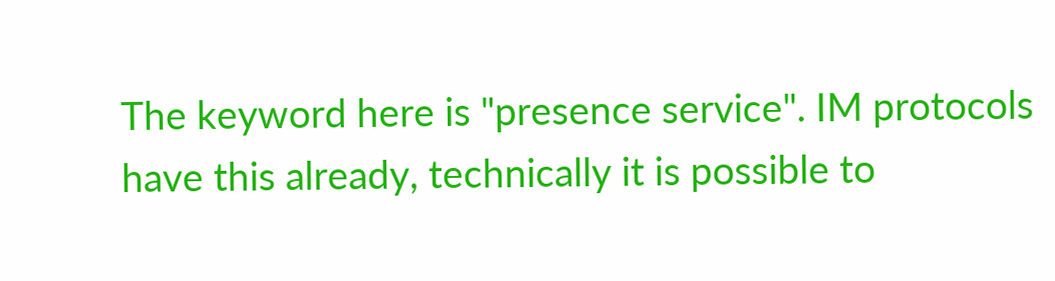The keyword here is "presence service". IM protocols have this already, technically it is possible to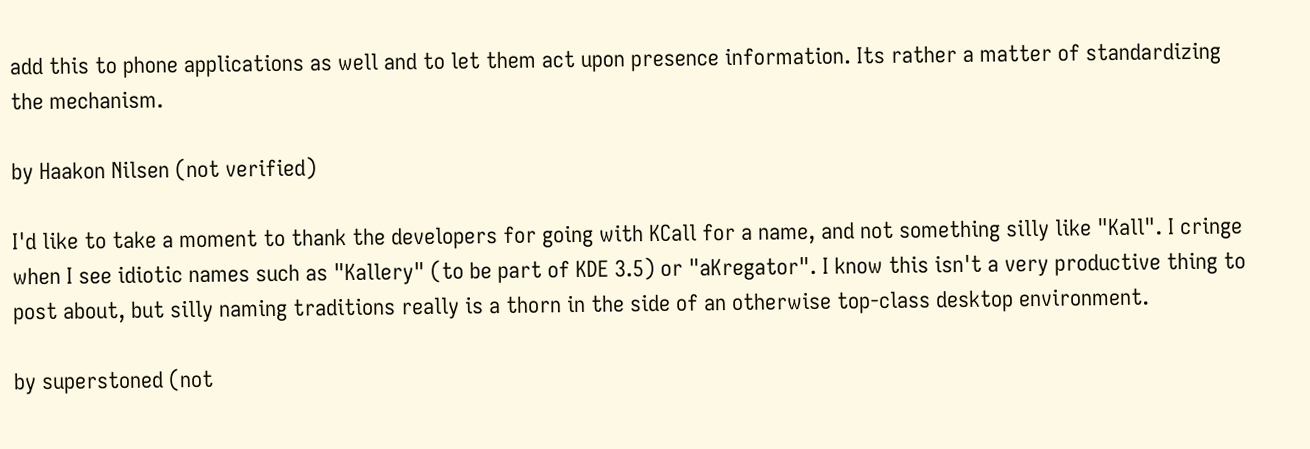add this to phone applications as well and to let them act upon presence information. Its rather a matter of standardizing the mechanism.

by Haakon Nilsen (not verified)

I'd like to take a moment to thank the developers for going with KCall for a name, and not something silly like "Kall". I cringe when I see idiotic names such as "Kallery" (to be part of KDE 3.5) or "aKregator". I know this isn't a very productive thing to post about, but silly naming traditions really is a thorn in the side of an otherwise top-class desktop environment.

by superstoned (not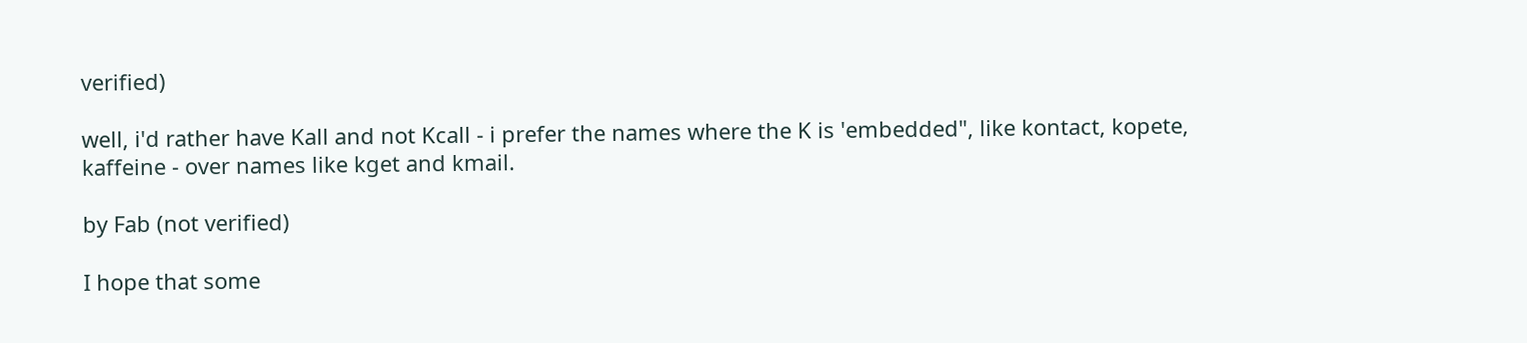verified)

well, i'd rather have Kall and not Kcall - i prefer the names where the K is 'embedded", like kontact, kopete, kaffeine - over names like kget and kmail.

by Fab (not verified)

I hope that some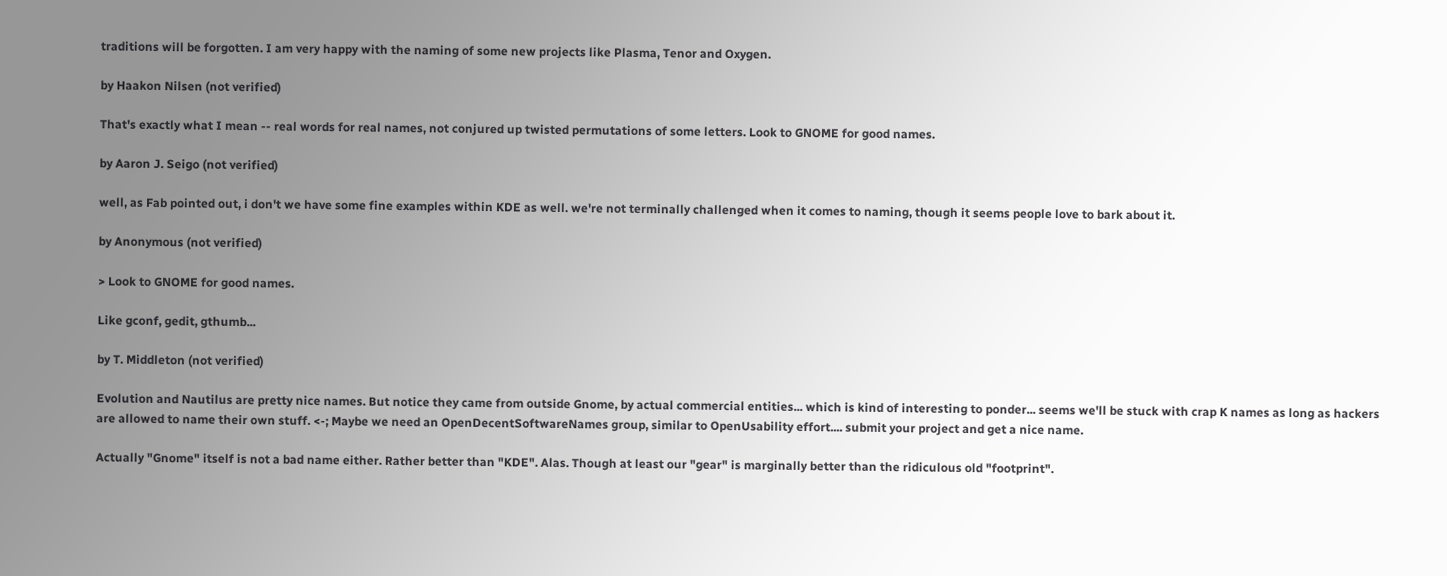traditions will be forgotten. I am very happy with the naming of some new projects like Plasma, Tenor and Oxygen.

by Haakon Nilsen (not verified)

That's exactly what I mean -- real words for real names, not conjured up twisted permutations of some letters. Look to GNOME for good names.

by Aaron J. Seigo (not verified)

well, as Fab pointed out, i don't we have some fine examples within KDE as well. we're not terminally challenged when it comes to naming, though it seems people love to bark about it.

by Anonymous (not verified)

> Look to GNOME for good names.

Like gconf, gedit, gthumb...

by T. Middleton (not verified)

Evolution and Nautilus are pretty nice names. But notice they came from outside Gnome, by actual commercial entities... which is kind of interesting to ponder... seems we'll be stuck with crap K names as long as hackers are allowed to name their own stuff. <-; Maybe we need an OpenDecentSoftwareNames group, similar to OpenUsability effort.... submit your project and get a nice name.

Actually "Gnome" itself is not a bad name either. Rather better than "KDE". Alas. Though at least our "gear" is marginally better than the ridiculous old "footprint".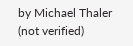by Michael Thaler (not verified)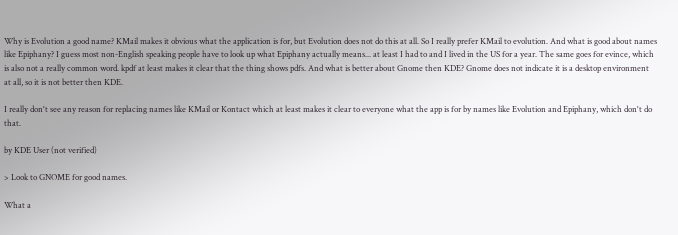Why is Evolution a good name? KMail makes it obvious what the application is for, but Evolution does not do this at all. So I really prefer KMail to evolution. And what is good about names like Epiphany? I guess most non-English speaking people have to look up what Epiphany actually means... at least I had to and I lived in the US for a year. The same goes for evince, which is also not a really common word. kpdf at least makes it clear that the thing shows pdfs. And what is better about Gnome then KDE? Gnome does not indicate it is a desktop environment at all, so it is not better then KDE.

I really don't see any reason for replacing names like KMail or Kontact which at least makes it clear to everyone what the app is for by names like Evolution and Epiphany, which don't do that.

by KDE User (not verified)

> Look to GNOME for good names.

What a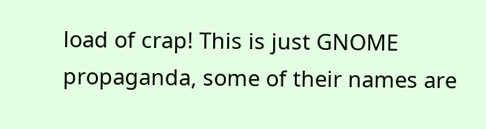load of crap! This is just GNOME propaganda, some of their names are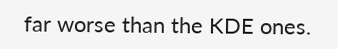far worse than the KDE ones.